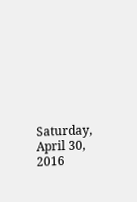Saturday, April 30, 2016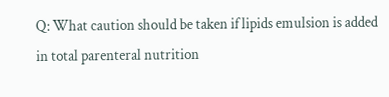Q: What caution should be taken if lipids emulsion is added in total parenteral nutrition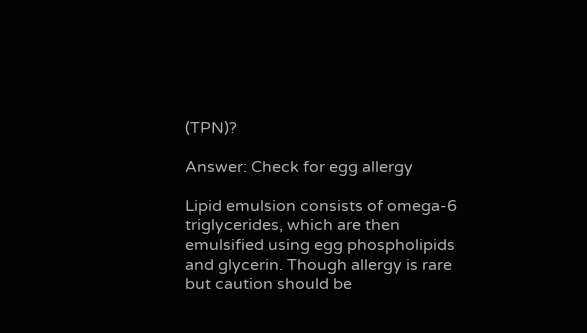(TPN)?

Answer: Check for egg allergy

Lipid emulsion consists of omega-6 triglycerides, which are then emulsified using egg phospholipids and glycerin. Though allergy is rare but caution should be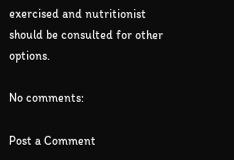exercised and nutritionist should be consulted for other options.

No comments:

Post a Comment